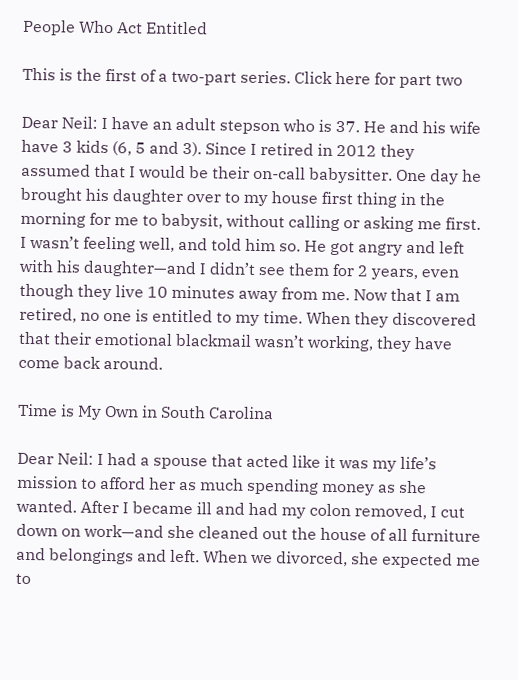People Who Act Entitled

This is the first of a two-part series. Click here for part two

Dear Neil: I have an adult stepson who is 37. He and his wife have 3 kids (6, 5 and 3). Since I retired in 2012 they assumed that I would be their on-call babysitter. One day he brought his daughter over to my house first thing in the morning for me to babysit, without calling or asking me first. I wasn’t feeling well, and told him so. He got angry and left with his daughter—and I didn’t see them for 2 years, even though they live 10 minutes away from me. Now that I am retired, no one is entitled to my time. When they discovered that their emotional blackmail wasn’t working, they have come back around.

Time is My Own in South Carolina

Dear Neil: I had a spouse that acted like it was my life’s mission to afford her as much spending money as she wanted. After I became ill and had my colon removed, I cut down on work—and she cleaned out the house of all furniture and belongings and left. When we divorced, she expected me to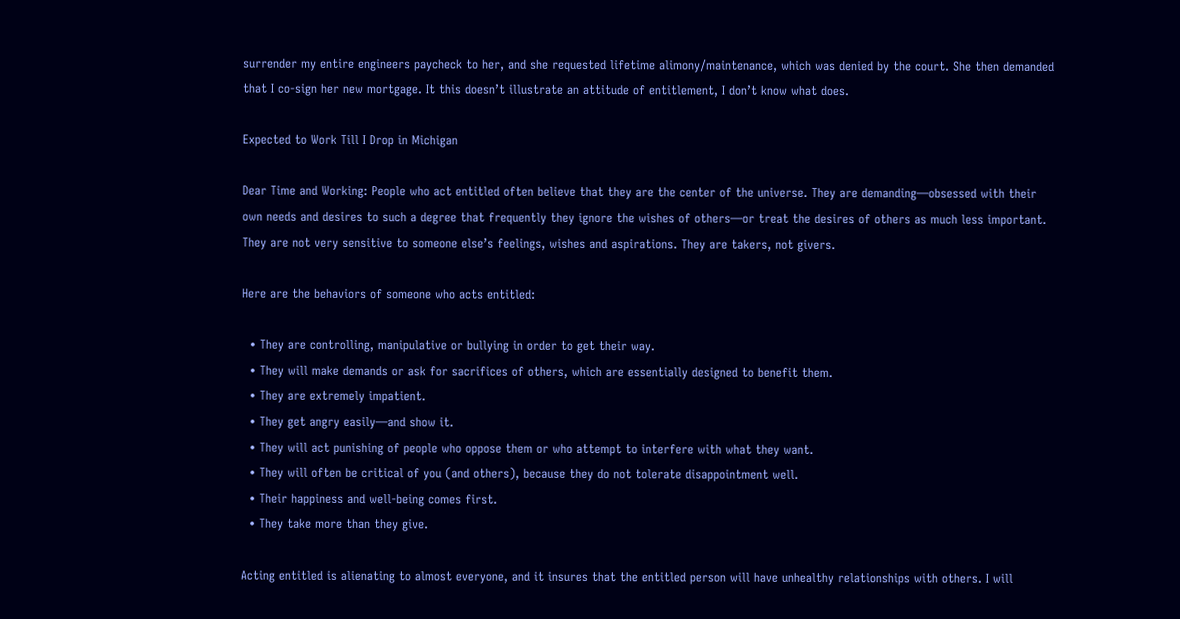surrender my entire engineers paycheck to her, and she requested lifetime alimony/maintenance, which was denied by the court. She then demanded that I co-sign her new mortgage. It this doesn’t illustrate an attitude of entitlement, I don’t know what does.

Expected to Work Till I Drop in Michigan

Dear Time and Working: People who act entitled often believe that they are the center of the universe. They are demanding—obsessed with their own needs and desires to such a degree that frequently they ignore the wishes of others—or treat the desires of others as much less important. They are not very sensitive to someone else’s feelings, wishes and aspirations. They are takers, not givers.

Here are the behaviors of someone who acts entitled:

  • They are controlling, manipulative or bullying in order to get their way.
  • They will make demands or ask for sacrifices of others, which are essentially designed to benefit them.
  • They are extremely impatient.
  • They get angry easily—and show it.
  • They will act punishing of people who oppose them or who attempt to interfere with what they want.
  • They will often be critical of you (and others), because they do not tolerate disappointment well.
  • Their happiness and well-being comes first.
  • They take more than they give.

Acting entitled is alienating to almost everyone, and it insures that the entitled person will have unhealthy relationships with others. I will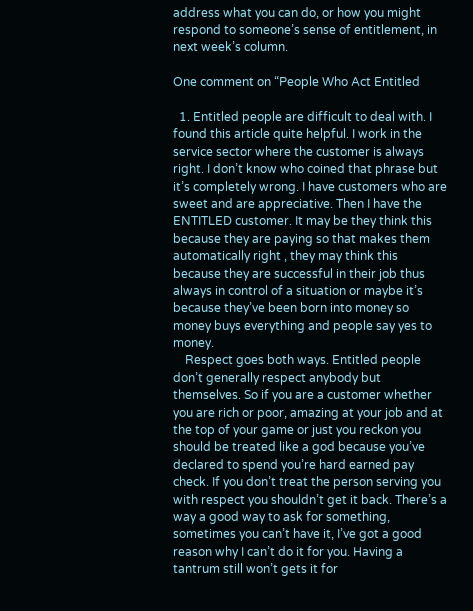address what you can do, or how you might respond to someone’s sense of entitlement, in next week’s column.

One comment on “People Who Act Entitled

  1. Entitled people are difficult to deal with. I found this article quite helpful. I work in the service sector where the customer is always right. I don’t know who coined that phrase but it’s completely wrong. I have customers who are sweet and are appreciative. Then I have the ENTITLED customer. It may be they think this because they are paying so that makes them automatically right , they may think this because they are successful in their job thus always in control of a situation or maybe it’s because they’ve been born into money so money buys everything and people say yes to money.
    Respect goes both ways. Entitled people don’t generally respect anybody but themselves. So if you are a customer whether you are rich or poor, amazing at your job and at the top of your game or just you reckon you should be treated like a god because you’ve declared to spend you’re hard earned pay check. If you don’t treat the person serving you with respect you shouldn’t get it back. There’s a way a good way to ask for something, sometimes you can’t have it, I’ve got a good reason why I can’t do it for you. Having a tantrum still won’t gets it for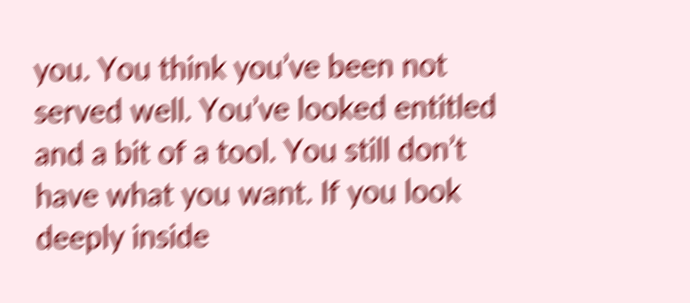you. You think you’ve been not served well. You’ve looked entitled and a bit of a tool. You still don’t have what you want. If you look deeply inside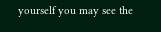yourself you may see the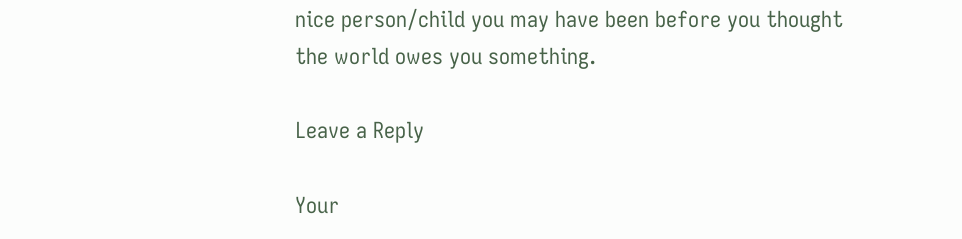nice person/child you may have been before you thought the world owes you something.

Leave a Reply

Your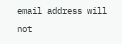email address will not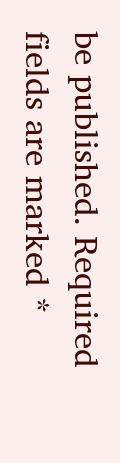be published. Required fields are marked *